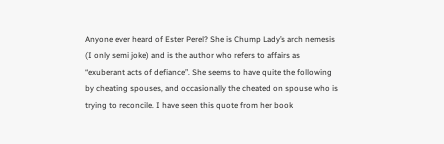Anyone ever heard of Ester Perel? She is Chump Lady’s arch nemesis (I only semi joke) and is the author who refers to affairs as “exuberant acts of defiance”. She seems to have quite the following by cheating spouses, and occasionally the cheated on spouse who is trying to reconcile. I have seen this quote from her book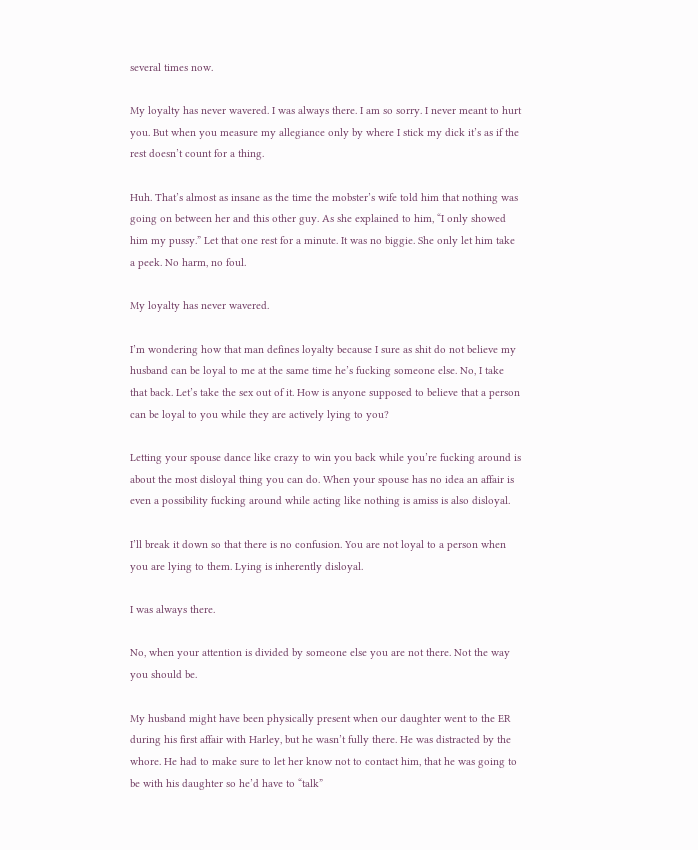several times now.

My loyalty has never wavered. I was always there. I am so sorry. I never meant to hurt you. But when you measure my allegiance only by where I stick my dick it’s as if the rest doesn’t count for a thing.

Huh. That’s almost as insane as the time the mobster’s wife told him that nothing was going on between her and this other guy. As she explained to him, “I only showed him my pussy.” Let that one rest for a minute. It was no biggie. She only let him take a peek. No harm, no foul.

My loyalty has never wavered.

I’m wondering how that man defines loyalty because I sure as shit do not believe my husband can be loyal to me at the same time he’s fucking someone else. No, I take that back. Let’s take the sex out of it. How is anyone supposed to believe that a person can be loyal to you while they are actively lying to you?

Letting your spouse dance like crazy to win you back while you’re fucking around is about the most disloyal thing you can do. When your spouse has no idea an affair is even a possibility fucking around while acting like nothing is amiss is also disloyal.

I’ll break it down so that there is no confusion. You are not loyal to a person when you are lying to them. Lying is inherently disloyal.

I was always there.

No, when your attention is divided by someone else you are not there. Not the way you should be.

My husband might have been physically present when our daughter went to the ER during his first affair with Harley, but he wasn’t fully there. He was distracted by the whore. He had to make sure to let her know not to contact him, that he was going to be with his daughter so he’d have to “talk”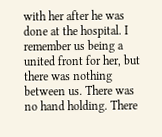with her after he was done at the hospital. I remember us being a united front for her, but there was nothing between us. There was no hand holding. There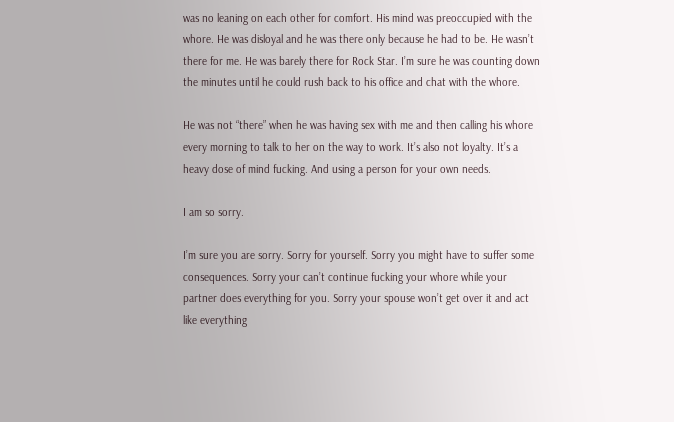was no leaning on each other for comfort. His mind was preoccupied with the whore. He was disloyal and he was there only because he had to be. He wasn’t there for me. He was barely there for Rock Star. I’m sure he was counting down the minutes until he could rush back to his office and chat with the whore.

He was not “there” when he was having sex with me and then calling his whore every morning to talk to her on the way to work. It’s also not loyalty. It’s a heavy dose of mind fucking. And using a person for your own needs.

I am so sorry.

I’m sure you are sorry. Sorry for yourself. Sorry you might have to suffer some consequences. Sorry your can’t continue fucking your whore while your partner does everything for you. Sorry your spouse won’t get over it and act like everything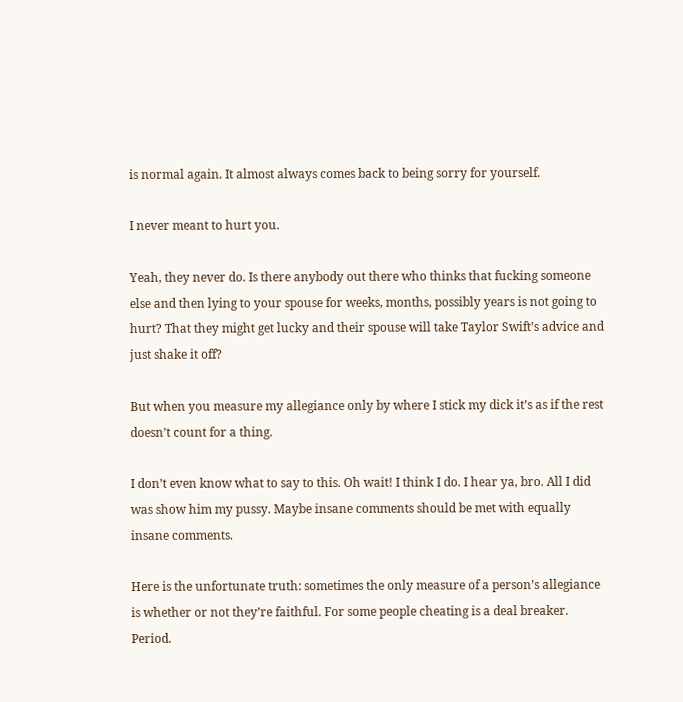is normal again. It almost always comes back to being sorry for yourself.

I never meant to hurt you.

Yeah, they never do. Is there anybody out there who thinks that fucking someone else and then lying to your spouse for weeks, months, possibly years is not going to hurt? That they might get lucky and their spouse will take Taylor Swift’s advice and just shake it off?

But when you measure my allegiance only by where I stick my dick it’s as if the rest doesn’t count for a thing.

I don’t even know what to say to this. Oh wait! I think I do. I hear ya, bro. All I did was show him my pussy. Maybe insane comments should be met with equally insane comments.

Here is the unfortunate truth: sometimes the only measure of a person’s allegiance is whether or not they’re faithful. For some people cheating is a deal breaker. Period.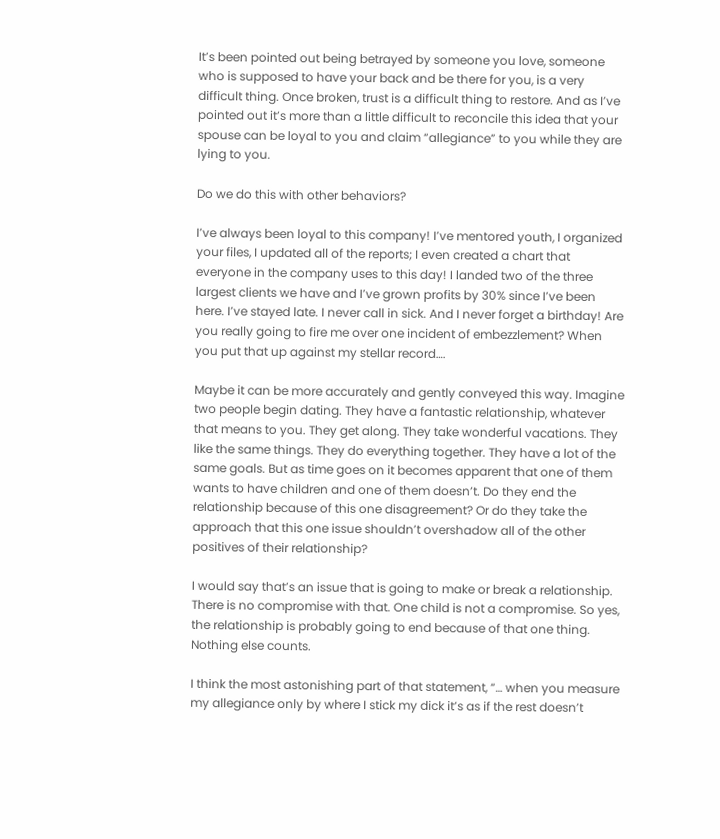It’s been pointed out being betrayed by someone you love, someone who is supposed to have your back and be there for you, is a very difficult thing. Once broken, trust is a difficult thing to restore. And as I’ve pointed out it’s more than a little difficult to reconcile this idea that your spouse can be loyal to you and claim “allegiance” to you while they are lying to you.

Do we do this with other behaviors?

I’ve always been loyal to this company! I’ve mentored youth, I organized your files, I updated all of the reports; I even created a chart that everyone in the company uses to this day! I landed two of the three largest clients we have and I’ve grown profits by 30% since I’ve been here. I’ve stayed late. I never call in sick. And I never forget a birthday! Are you really going to fire me over one incident of embezzlement? When you put that up against my stellar record….

Maybe it can be more accurately and gently conveyed this way. Imagine two people begin dating. They have a fantastic relationship, whatever that means to you. They get along. They take wonderful vacations. They like the same things. They do everything together. They have a lot of the same goals. But as time goes on it becomes apparent that one of them wants to have children and one of them doesn’t. Do they end the relationship because of this one disagreement? Or do they take the approach that this one issue shouldn’t overshadow all of the other positives of their relationship?

I would say that’s an issue that is going to make or break a relationship. There is no compromise with that. One child is not a compromise. So yes, the relationship is probably going to end because of that one thing. Nothing else counts.

I think the most astonishing part of that statement, “… when you measure my allegiance only by where I stick my dick it’s as if the rest doesn’t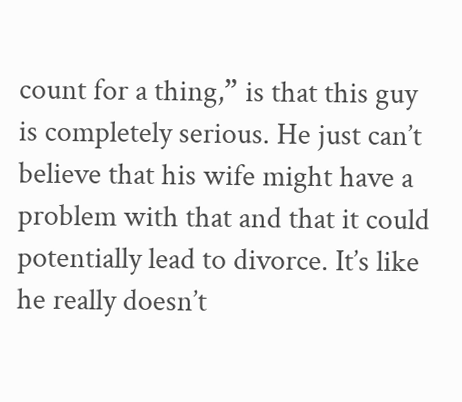count for a thing,” is that this guy is completely serious. He just can’t believe that his wife might have a problem with that and that it could potentially lead to divorce. It’s like he really doesn’t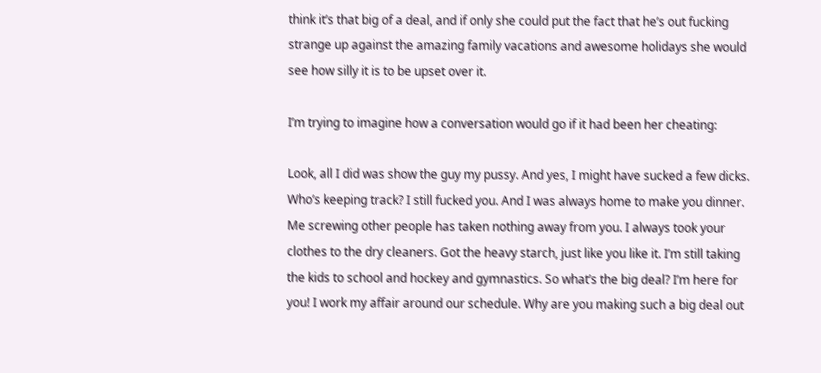think it’s that big of a deal, and if only she could put the fact that he’s out fucking strange up against the amazing family vacations and awesome holidays she would see how silly it is to be upset over it.

I’m trying to imagine how a conversation would go if it had been her cheating:

Look, all I did was show the guy my pussy. And yes, I might have sucked a few dicks. Who’s keeping track? I still fucked you. And I was always home to make you dinner. Me screwing other people has taken nothing away from you. I always took your clothes to the dry cleaners. Got the heavy starch, just like you like it. I’m still taking the kids to school and hockey and gymnastics. So what’s the big deal? I’m here for you! I work my affair around our schedule. Why are you making such a big deal out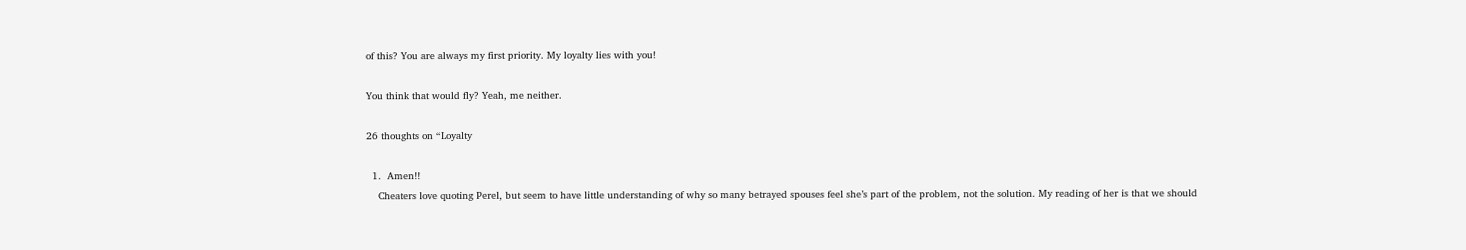of this? You are always my first priority. My loyalty lies with you!

You think that would fly? Yeah, me neither.

26 thoughts on “Loyalty

  1.  Amen!!
    Cheaters love quoting Perel, but seem to have little understanding of why so many betrayed spouses feel she’s part of the problem, not the solution. My reading of her is that we should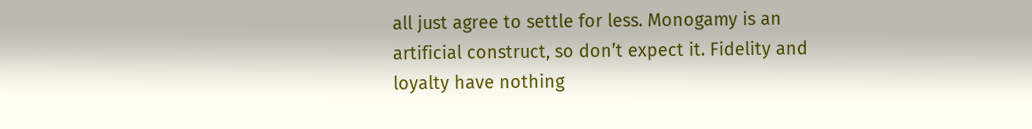all just agree to settle for less. Monogamy is an artificial construct, so don’t expect it. Fidelity and loyalty have nothing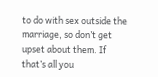to do with sex outside the marriage, so don’t get upset about them. If that’s all you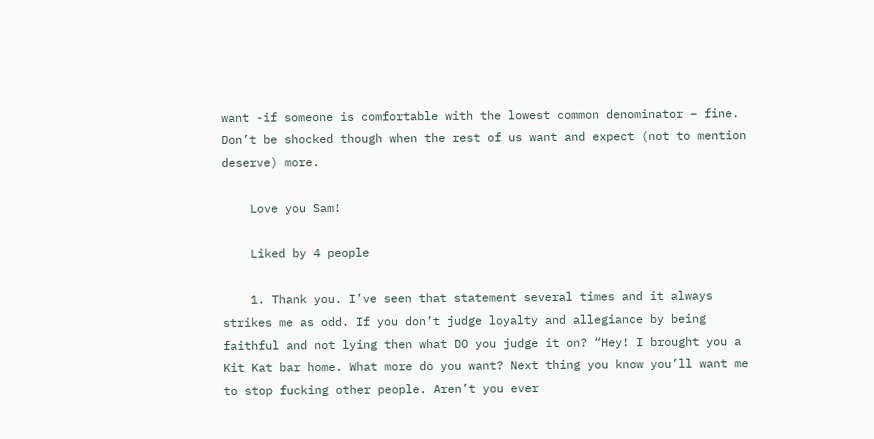want -if someone is comfortable with the lowest common denominator – fine. Don’t be shocked though when the rest of us want and expect (not to mention deserve) more.

    Love you Sam!

    Liked by 4 people

    1. Thank you. I’ve seen that statement several times and it always strikes me as odd. If you don’t judge loyalty and allegiance by being faithful and not lying then what DO you judge it on? “Hey! I brought you a Kit Kat bar home. What more do you want? Next thing you know you’ll want me to stop fucking other people. Aren’t you ever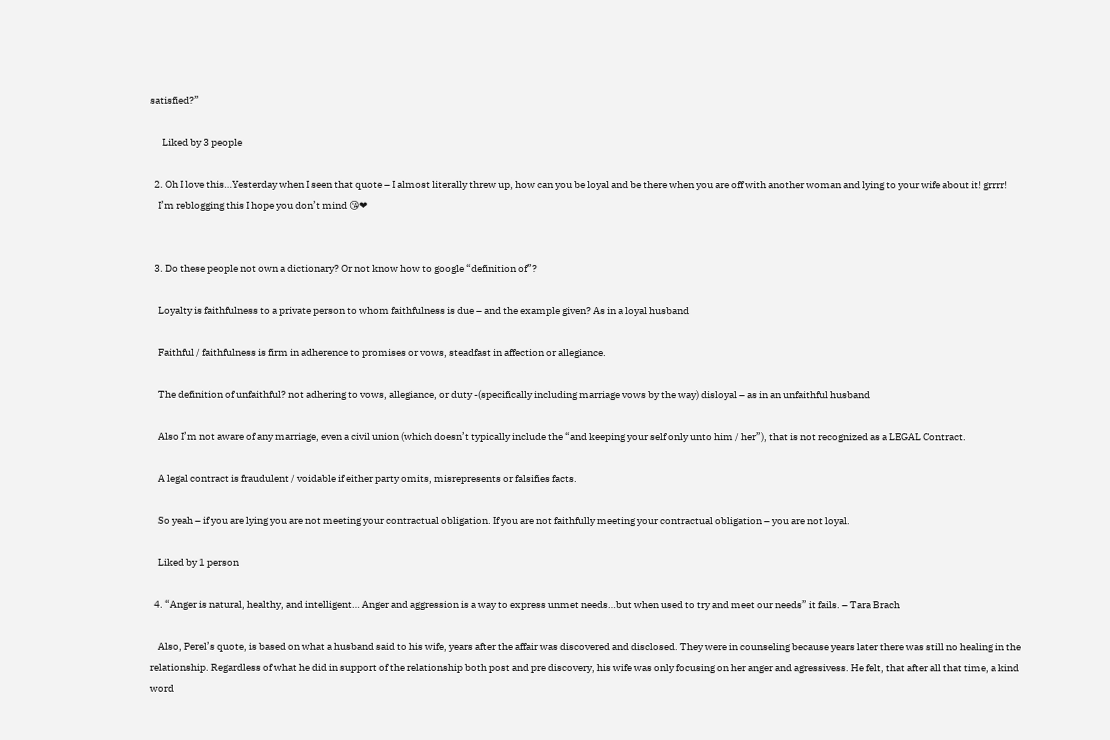satisfied?”

      Liked by 3 people

  2. Oh I love this…Yesterday when I seen that quote – I almost literally threw up, how can you be loyal and be there when you are off with another woman and lying to your wife about it! grrrr!
    I’m reblogging this I hope you don’t mind 😘❤


  3. Do these people not own a dictionary? Or not know how to google “definition of”?

    Loyalty is faithfulness to a private person to whom faithfulness is due – and the example given? As in a loyal husband

    Faithful / faithfulness is firm in adherence to promises or vows, steadfast in affection or allegiance.

    The definition of unfaithful? not adhering to vows, allegiance, or duty -(specifically including marriage vows by the way) disloyal – as in an unfaithful husband

    Also I’m not aware of any marriage, even a civil union (which doesn’t typically include the “and keeping your self only unto him / her”), that is not recognized as a LEGAL Contract.

    A legal contract is fraudulent / voidable if either party omits, misrepresents or falsifies facts.

    So yeah – if you are lying you are not meeting your contractual obligation. If you are not faithfully meeting your contractual obligation – you are not loyal.

    Liked by 1 person

  4. “Anger is natural, healthy, and intelligent… Anger and aggression is a way to express unmet needs…but when used to try and meet our needs” it fails. – Tara Brach

    Also, Perel’s quote, is based on what a husband said to his wife, years after the affair was discovered and disclosed. They were in counseling because years later there was still no healing in the relationship. Regardless of what he did in support of the relationship both post and pre discovery, his wife was only focusing on her anger and agressivess. He felt, that after all that time, a kind word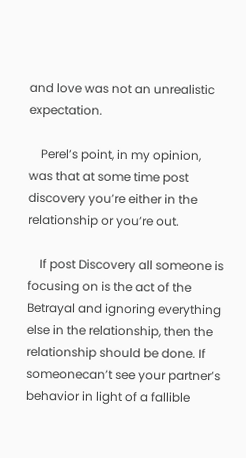and love was not an unrealistic expectation.

    Perel’s point, in my opinion, was that at some time post discovery you’re either in the relationship or you’re out.

    If post Discovery all someone is focusing on is the act of the Betrayal and ignoring everything else in the relationship, then the relationship should be done. If someonecan’t see your partner’s behavior in light of a fallible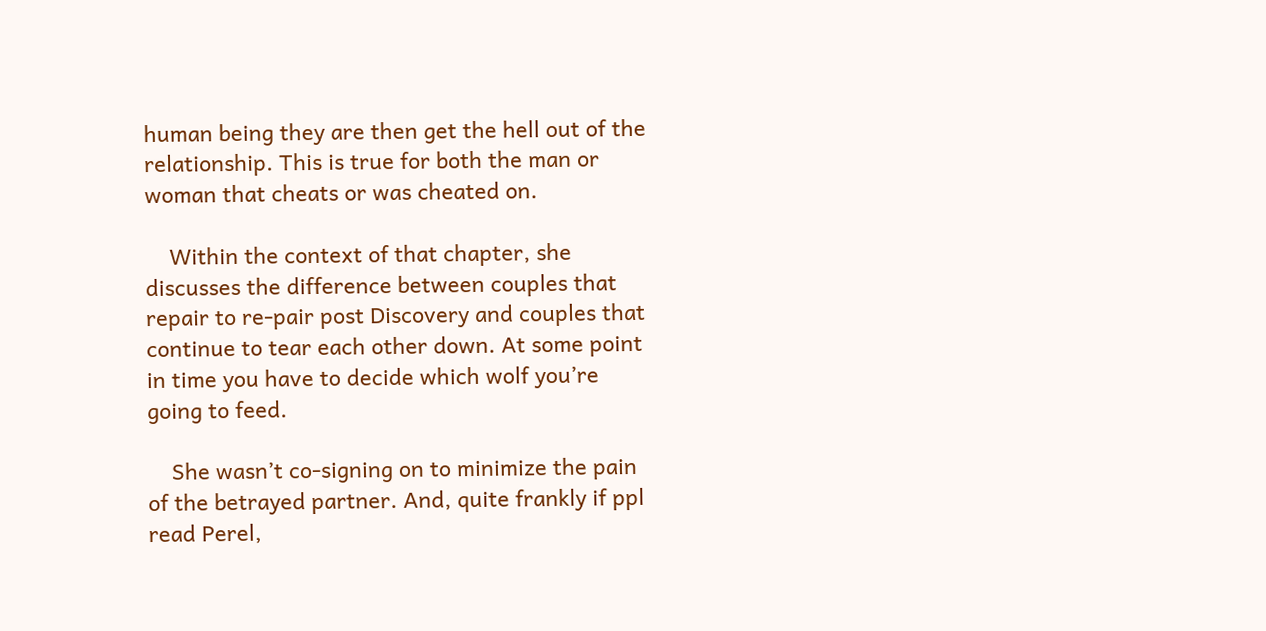human being they are then get the hell out of the relationship. This is true for both the man or woman that cheats or was cheated on.

    Within the context of that chapter, she discusses the difference between couples that repair to re-pair post Discovery and couples that continue to tear each other down. At some point in time you have to decide which wolf you’re going to feed.

    She wasn’t co-signing on to minimize the pain of the betrayed partner. And, quite frankly if ppl read Perel,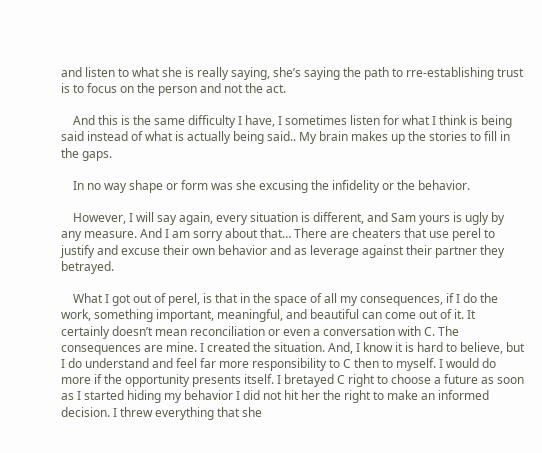and listen to what she is really saying, she’s saying the path to rre-establishing trust is to focus on the person and not the act.

    And this is the same difficulty I have, I sometimes listen for what I think is being said instead of what is actually being said.. My brain makes up the stories to fill in the gaps.

    In no way shape or form was she excusing the infidelity or the behavior.

    However, I will say again, every situation is different, and Sam yours is ugly by any measure. And I am sorry about that… There are cheaters that use perel to justify and excuse their own behavior and as leverage against their partner they betrayed.

    What I got out of perel, is that in the space of all my consequences, if I do the work, something important, meaningful, and beautiful can come out of it. It certainly doesn’t mean reconciliation or even a conversation with C. The consequences are mine. I created the situation. And, I know it is hard to believe, but I do understand and feel far more responsibility to C then to myself. I would do more if the opportunity presents itself. I bretayed C right to choose a future as soon as I started hiding my behavior I did not hit her the right to make an informed decision. I threw everything that she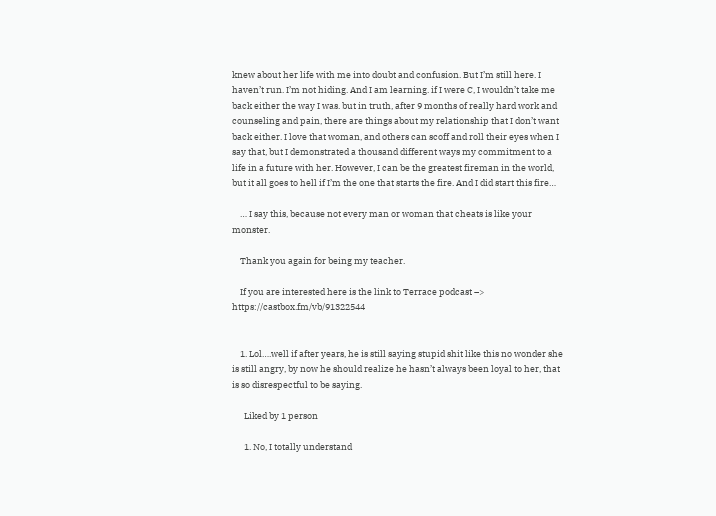knew about her life with me into doubt and confusion. But I’m still here. I haven’t run. I’m not hiding. And I am learning. if I were C, I wouldn’t take me back either the way I was. but in truth, after 9 months of really hard work and counseling and pain, there are things about my relationship that I don’t want back either. I love that woman, and others can scoff and roll their eyes when I say that, but I demonstrated a thousand different ways my commitment to a life in a future with her. However, I can be the greatest fireman in the world, but it all goes to hell if I’m the one that starts the fire. And I did start this fire…

    … I say this, because not every man or woman that cheats is like your monster.

    Thank you again for being my teacher.

    If you are interested here is the link to Terrace podcast –> https://castbox.fm/vb/91322544


    1. Lol….well if after years, he is still saying stupid shit like this no wonder she is still angry, by now he should realize he hasn’t always been loyal to her, that is so disrespectful to be saying.

      Liked by 1 person

      1. No, I totally understand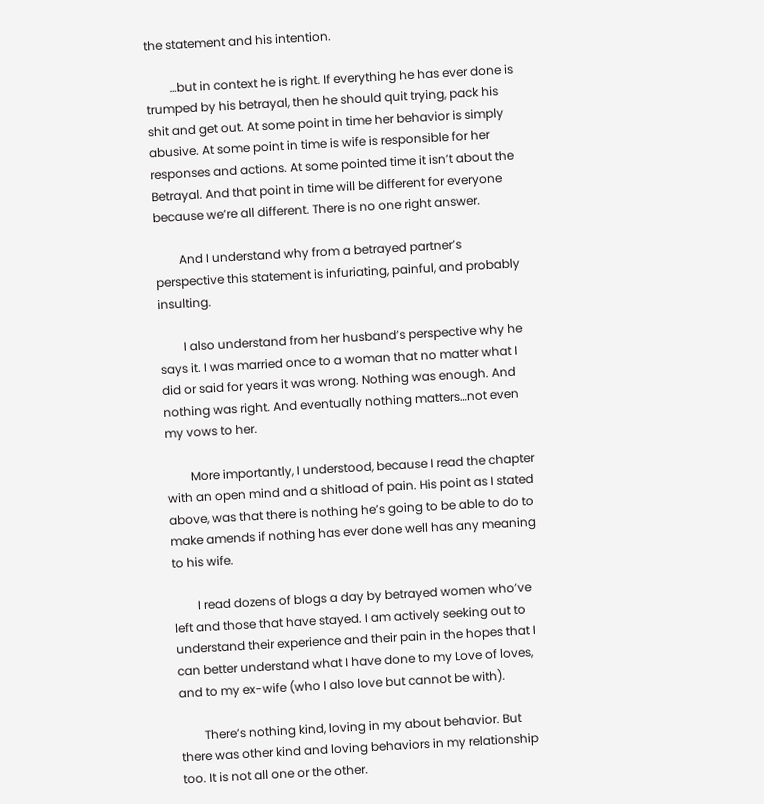the statement and his intention.

        …but in context he is right. If everything he has ever done is trumped by his betrayal, then he should quit trying, pack his shit and get out. At some point in time her behavior is simply abusive. At some point in time is wife is responsible for her responses and actions. At some pointed time it isn’t about the Betrayal. And that point in time will be different for everyone because we’re all different. There is no one right answer.

        And I understand why from a betrayed partner’s perspective this statement is infuriating, painful, and probably insulting.

        I also understand from her husband’s perspective why he says it. I was married once to a woman that no matter what I did or said for years it was wrong. Nothing was enough. And nothing was right. And eventually nothing matters…not even my vows to her.

        More importantly, I understood, because I read the chapter with an open mind and a shitload of pain. His point as I stated above, was that there is nothing he’s going to be able to do to make amends if nothing has ever done well has any meaning to his wife.

        I read dozens of blogs a day by betrayed women who’ve left and those that have stayed. I am actively seeking out to understand their experience and their pain in the hopes that I can better understand what I have done to my Love of loves, and to my ex-wife (who I also love but cannot be with).

        There’s nothing kind, loving in my about behavior. But there was other kind and loving behaviors in my relationship too. It is not all one or the other.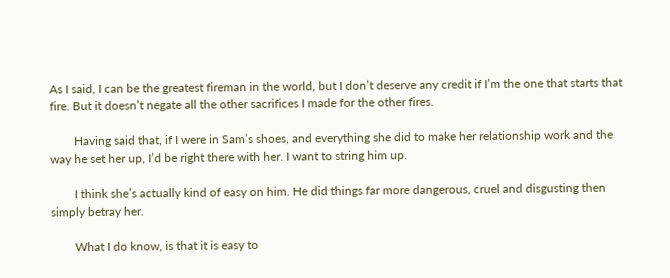As I said, I can be the greatest fireman in the world, but I don’t deserve any credit if I’m the one that starts that fire. But it doesn’t negate all the other sacrifices I made for the other fires.

        Having said that, if I were in Sam’s shoes, and everything she did to make her relationship work and the way he set her up, I’d be right there with her. I want to string him up.

        I think she’s actually kind of easy on him. He did things far more dangerous, cruel and disgusting then simply betray her.

        What I do know, is that it is easy to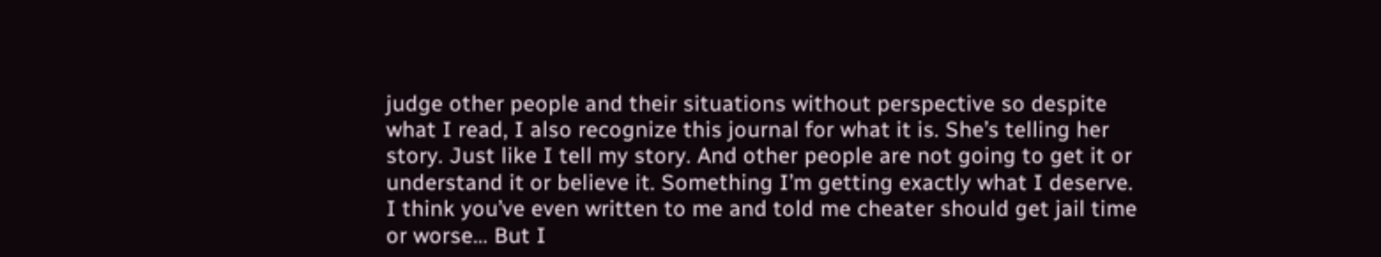judge other people and their situations without perspective so despite what I read, I also recognize this journal for what it is. She’s telling her story. Just like I tell my story. And other people are not going to get it or understand it or believe it. Something I’m getting exactly what I deserve. I think you’ve even written to me and told me cheater should get jail time or worse… But I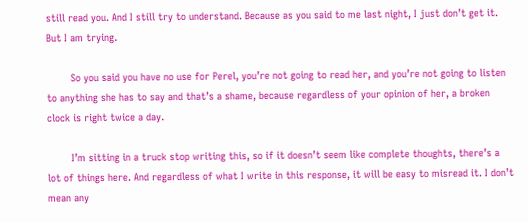still read you. And I still try to understand. Because as you said to me last night, I just don’t get it. But I am trying.

        So you said you have no use for Perel, you’re not going to read her, and you’re not going to listen to anything she has to say and that’s a shame, because regardless of your opinion of her, a broken clock is right twice a day.

        I’m sitting in a truck stop writing this, so if it doesn’t seem like complete thoughts, there’s a lot of things here. And regardless of what I write in this response, it will be easy to misread it. I don’t mean any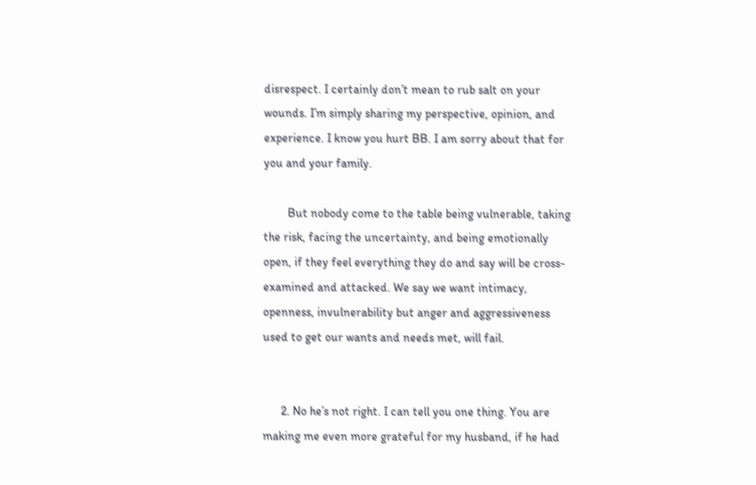disrespect. I certainly don’t mean to rub salt on your wounds. I’m simply sharing my perspective, opinion, and experience. I know you hurt BB. I am sorry about that for you and your family.

        But nobody come to the table being vulnerable, taking the risk, facing the uncertainty, and being emotionally open, if they feel everything they do and say will be cross-examined and attacked. We say we want intimacy, openness, invulnerability but anger and aggressiveness used to get our wants and needs met, will fail.


      2. No he’s not right. I can tell you one thing. You are making me even more grateful for my husband, if he had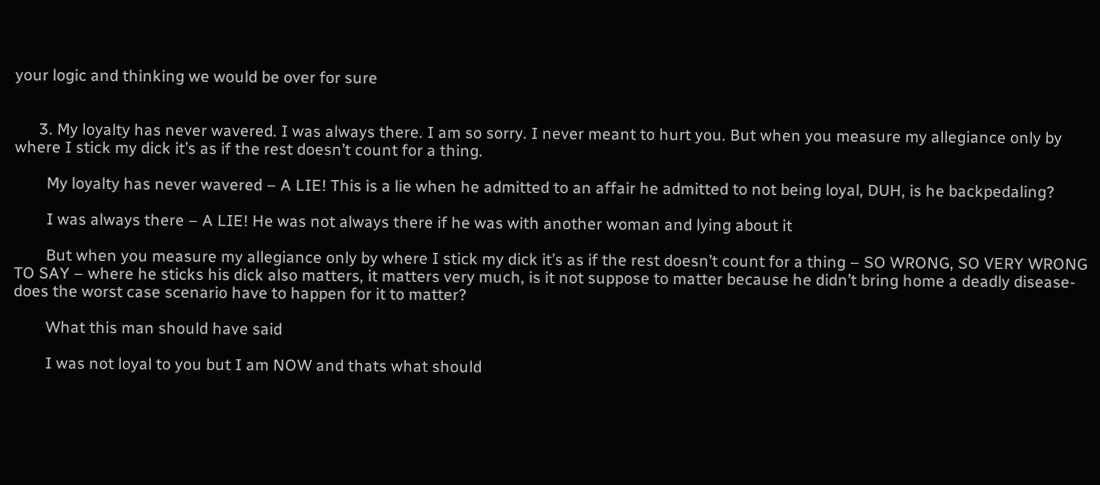your logic and thinking we would be over for sure


      3. My loyalty has never wavered. I was always there. I am so sorry. I never meant to hurt you. But when you measure my allegiance only by where I stick my dick it’s as if the rest doesn’t count for a thing.

        My loyalty has never wavered – A LIE! This is a lie when he admitted to an affair he admitted to not being loyal, DUH, is he backpedaling?

        I was always there – A LIE! He was not always there if he was with another woman and lying about it

        But when you measure my allegiance only by where I stick my dick it’s as if the rest doesn’t count for a thing – SO WRONG, SO VERY WRONG TO SAY – where he sticks his dick also matters, it matters very much, is it not suppose to matter because he didn’t bring home a deadly disease- does the worst case scenario have to happen for it to matter?

        What this man should have said

        I was not loyal to you but I am NOW and thats what should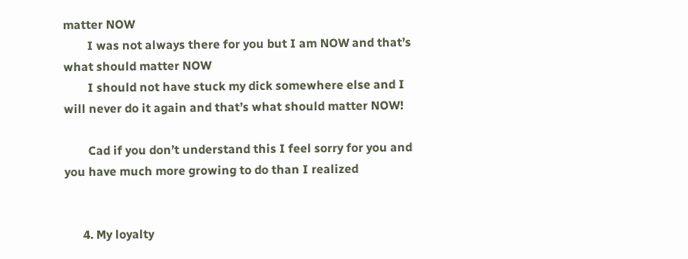matter NOW
        I was not always there for you but I am NOW and that’s what should matter NOW
        I should not have stuck my dick somewhere else and I will never do it again and that’s what should matter NOW!

        Cad if you don’t understand this I feel sorry for you and you have much more growing to do than I realized


      4. My loyalty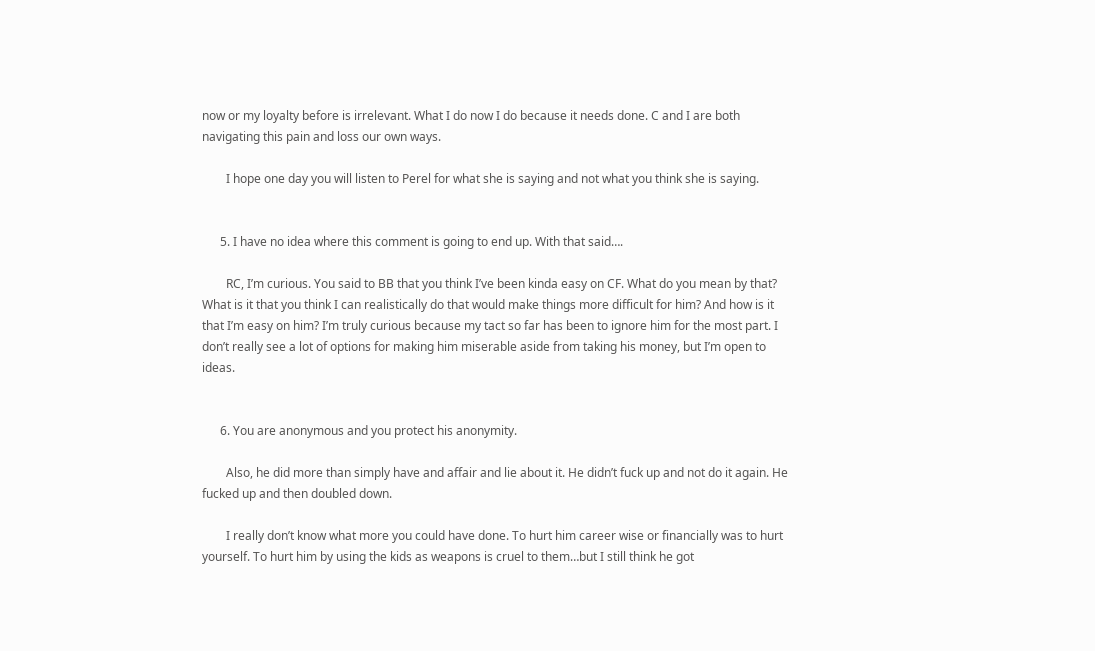now or my loyalty before is irrelevant. What I do now I do because it needs done. C and I are both navigating this pain and loss our own ways.

        I hope one day you will listen to Perel for what she is saying and not what you think she is saying.


      5. I have no idea where this comment is going to end up. With that said….

        RC, I’m curious. You said to BB that you think I’ve been kinda easy on CF. What do you mean by that? What is it that you think I can realistically do that would make things more difficult for him? And how is it that I’m easy on him? I’m truly curious because my tact so far has been to ignore him for the most part. I don’t really see a lot of options for making him miserable aside from taking his money, but I’m open to ideas.


      6. You are anonymous and you protect his anonymity.

        Also, he did more than simply have and affair and lie about it. He didn’t fuck up and not do it again. He fucked up and then doubled down.

        I really don’t know what more you could have done. To hurt him career wise or financially was to hurt yourself. To hurt him by using the kids as weapons is cruel to them…but I still think he got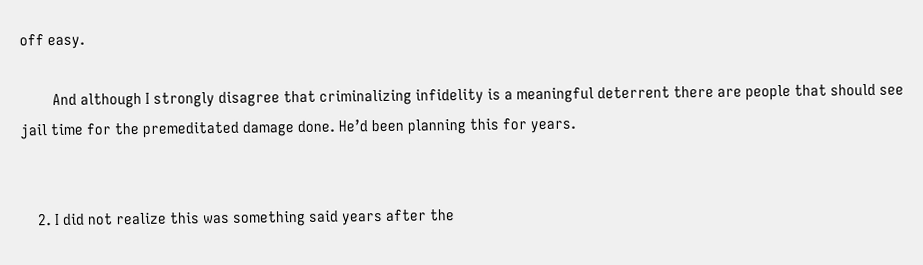off easy.

        And although I strongly disagree that criminalizing infidelity is a meaningful deterrent there are people that should see jail time for the premeditated damage done. He’d been planning this for years.


    2. I did not realize this was something said years after the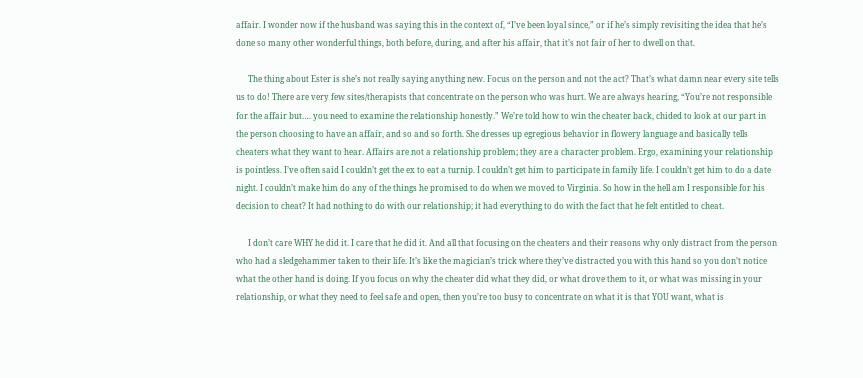affair. I wonder now if the husband was saying this in the context of, “I’ve been loyal since,” or if he’s simply revisiting the idea that he’s done so many other wonderful things, both before, during, and after his affair, that it’s not fair of her to dwell on that.

      The thing about Ester is she’s not really saying anything new. Focus on the person and not the act? That’s what damn near every site tells us to do! There are very few sites/therapists that concentrate on the person who was hurt. We are always hearing, “You’re not responsible for the affair but…. you need to examine the relationship honestly.” We’re told how to win the cheater back, chided to look at our part in the person choosing to have an affair, and so and so forth. She dresses up egregious behavior in flowery language and basically tells cheaters what they want to hear. Affairs are not a relationship problem; they are a character problem. Ergo, examining your relationship is pointless. I’ve often said I couldn’t get the ex to eat a turnip. I couldn’t get him to participate in family life. I couldn’t get him to do a date night. I couldn’t make him do any of the things he promised to do when we moved to Virginia. So how in the hell am I responsible for his decision to cheat? It had nothing to do with our relationship; it had everything to do with the fact that he felt entitled to cheat.

      I don’t care WHY he did it. I care that he did it. And all that focusing on the cheaters and their reasons why only distract from the person who had a sledgehammer taken to their life. It’s like the magician’s trick where they’ve distracted you with this hand so you don’t notice what the other hand is doing. If you focus on why the cheater did what they did, or what drove them to it, or what was missing in your relationship, or what they need to feel safe and open, then you’re too busy to concentrate on what it is that YOU want, what is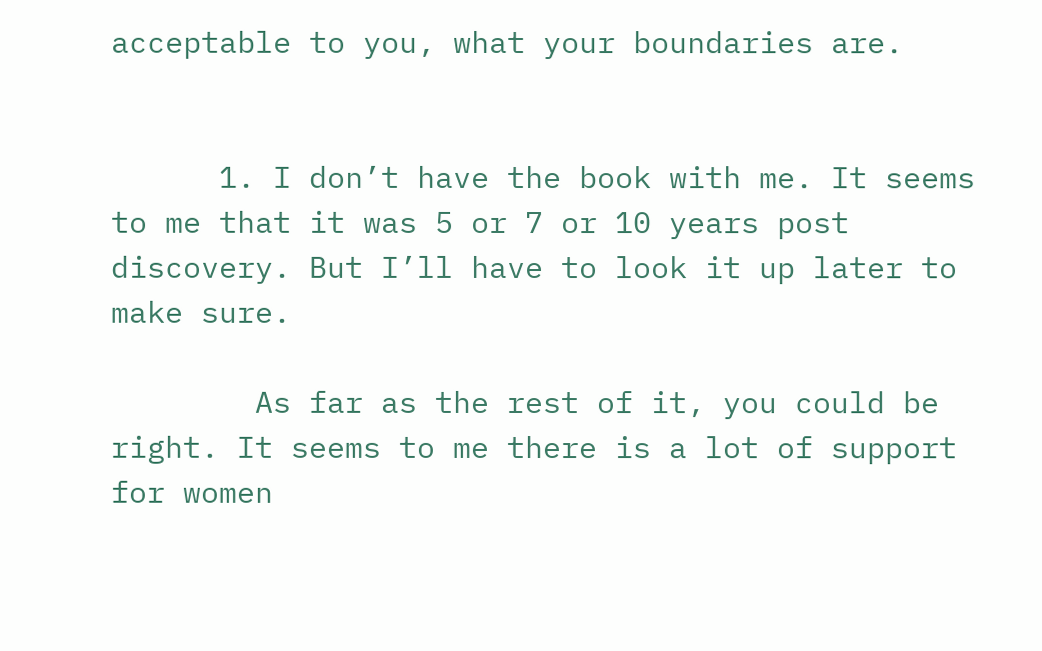acceptable to you, what your boundaries are.


      1. I don’t have the book with me. It seems to me that it was 5 or 7 or 10 years post discovery. But I’ll have to look it up later to make sure.

        As far as the rest of it, you could be right. It seems to me there is a lot of support for women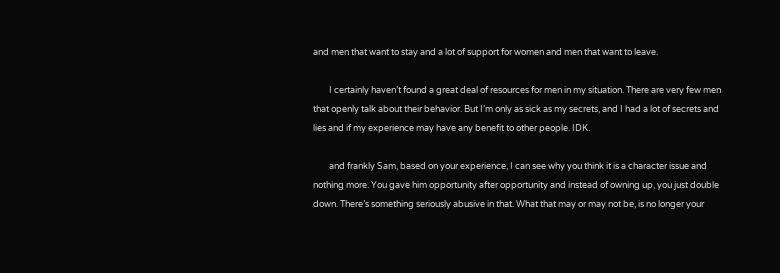and men that want to stay and a lot of support for women and men that want to leave.

        I certainly haven’t found a great deal of resources for men in my situation. There are very few men that openly talk about their behavior. But I’m only as sick as my secrets, and I had a lot of secrets and lies and if my experience may have any benefit to other people. IDK.

        and frankly Sam, based on your experience, I can see why you think it is a character issue and nothing more. You gave him opportunity after opportunity and instead of owning up, you just double down. There’s something seriously abusive in that. What that may or may not be, is no longer your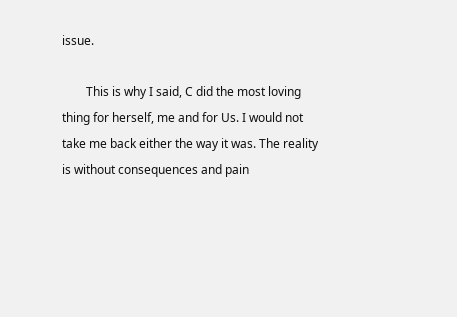issue.

        This is why I said, C did the most loving thing for herself, me and for Us. I would not take me back either the way it was. The reality is without consequences and pain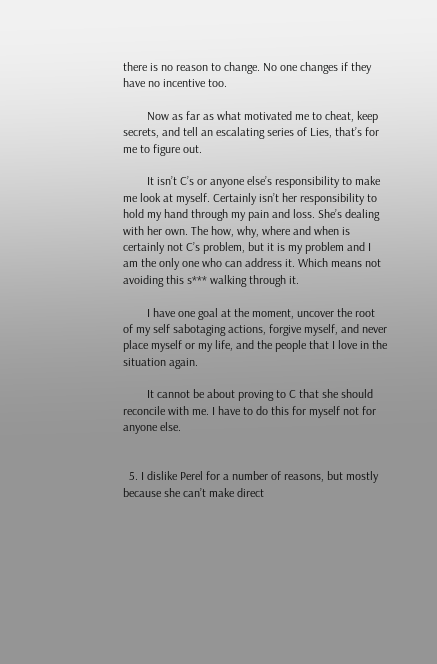there is no reason to change. No one changes if they have no incentive too.

        Now as far as what motivated me to cheat, keep secrets, and tell an escalating series of Lies, that’s for me to figure out.

        It isn’t C’s or anyone else’s responsibility to make me look at myself. Certainly isn’t her responsibility to hold my hand through my pain and loss. She’s dealing with her own. The how, why, where and when is certainly not C’s problem, but it is my problem and I am the only one who can address it. Which means not avoiding this s*** walking through it.

        I have one goal at the moment, uncover the root of my self sabotaging actions, forgive myself, and never place myself or my life, and the people that I love in the situation again.

        It cannot be about proving to C that she should reconcile with me. I have to do this for myself not for anyone else.


  5. I dislike Perel for a number of reasons, but mostly because she can’t make direct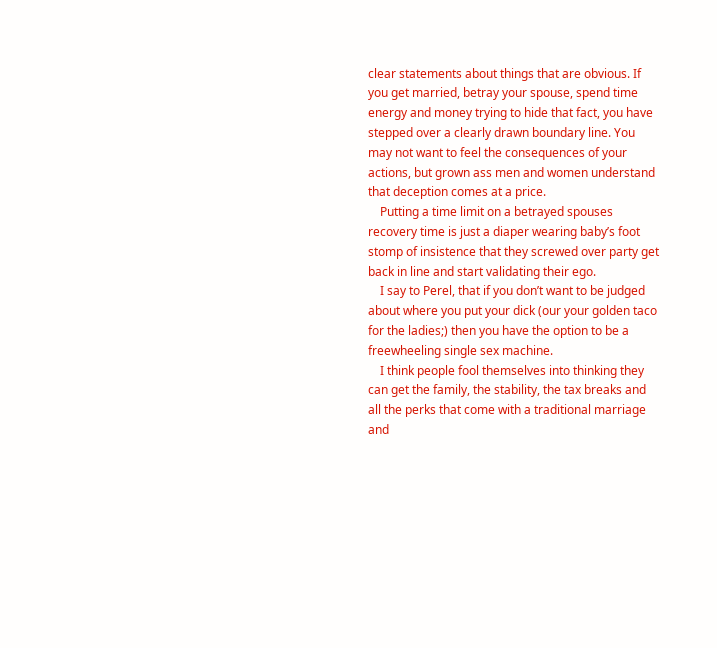clear statements about things that are obvious. If you get married, betray your spouse, spend time energy and money trying to hide that fact, you have stepped over a clearly drawn boundary line. You may not want to feel the consequences of your actions, but grown ass men and women understand that deception comes at a price.
    Putting a time limit on a betrayed spouses recovery time is just a diaper wearing baby’s foot stomp of insistence that they screwed over party get back in line and start validating their ego.
    I say to Perel, that if you don’t want to be judged about where you put your dick (our your golden taco for the ladies;) then you have the option to be a freewheeling single sex machine.
    I think people fool themselves into thinking they can get the family, the stability, the tax breaks and all the perks that come with a traditional marriage and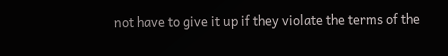not have to give it up if they violate the terms of the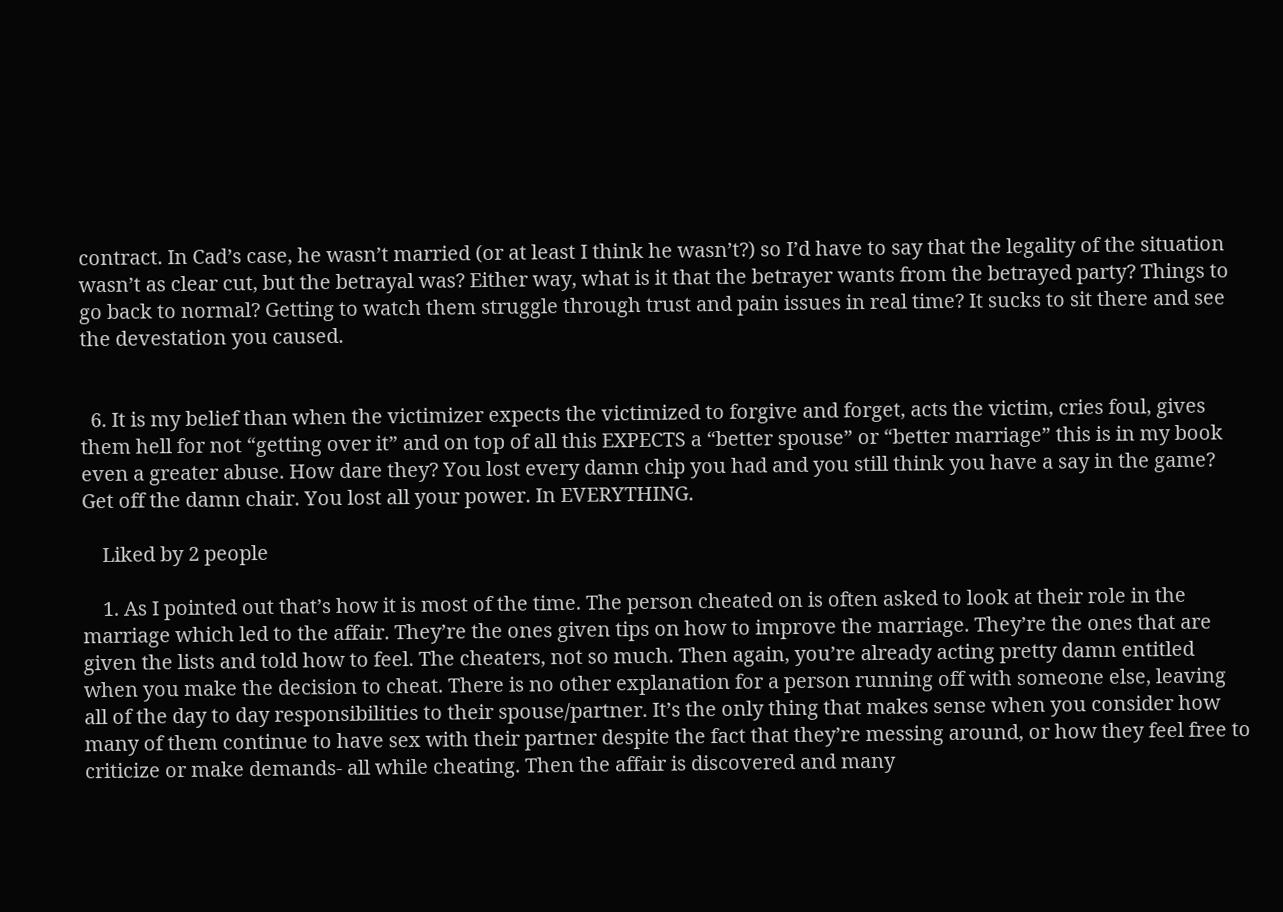contract. In Cad’s case, he wasn’t married (or at least I think he wasn’t?) so I’d have to say that the legality of the situation wasn’t as clear cut, but the betrayal was? Either way, what is it that the betrayer wants from the betrayed party? Things to go back to normal? Getting to watch them struggle through trust and pain issues in real time? It sucks to sit there and see the devestation you caused.


  6. It is my belief than when the victimizer expects the victimized to forgive and forget, acts the victim, cries foul, gives them hell for not “getting over it” and on top of all this EXPECTS a “better spouse” or “better marriage” this is in my book even a greater abuse. How dare they? You lost every damn chip you had and you still think you have a say in the game? Get off the damn chair. You lost all your power. In EVERYTHING.

    Liked by 2 people

    1. As I pointed out that’s how it is most of the time. The person cheated on is often asked to look at their role in the marriage which led to the affair. They’re the ones given tips on how to improve the marriage. They’re the ones that are given the lists and told how to feel. The cheaters, not so much. Then again, you’re already acting pretty damn entitled when you make the decision to cheat. There is no other explanation for a person running off with someone else, leaving all of the day to day responsibilities to their spouse/partner. It’s the only thing that makes sense when you consider how many of them continue to have sex with their partner despite the fact that they’re messing around, or how they feel free to criticize or make demands- all while cheating. Then the affair is discovered and many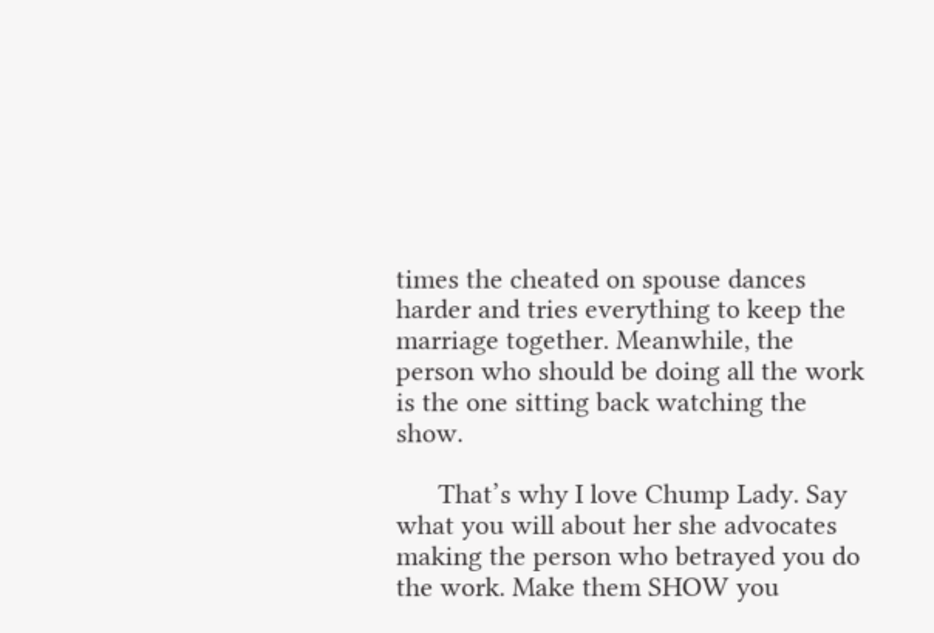times the cheated on spouse dances harder and tries everything to keep the marriage together. Meanwhile, the person who should be doing all the work is the one sitting back watching the show.

      That’s why I love Chump Lady. Say what you will about her she advocates making the person who betrayed you do the work. Make them SHOW you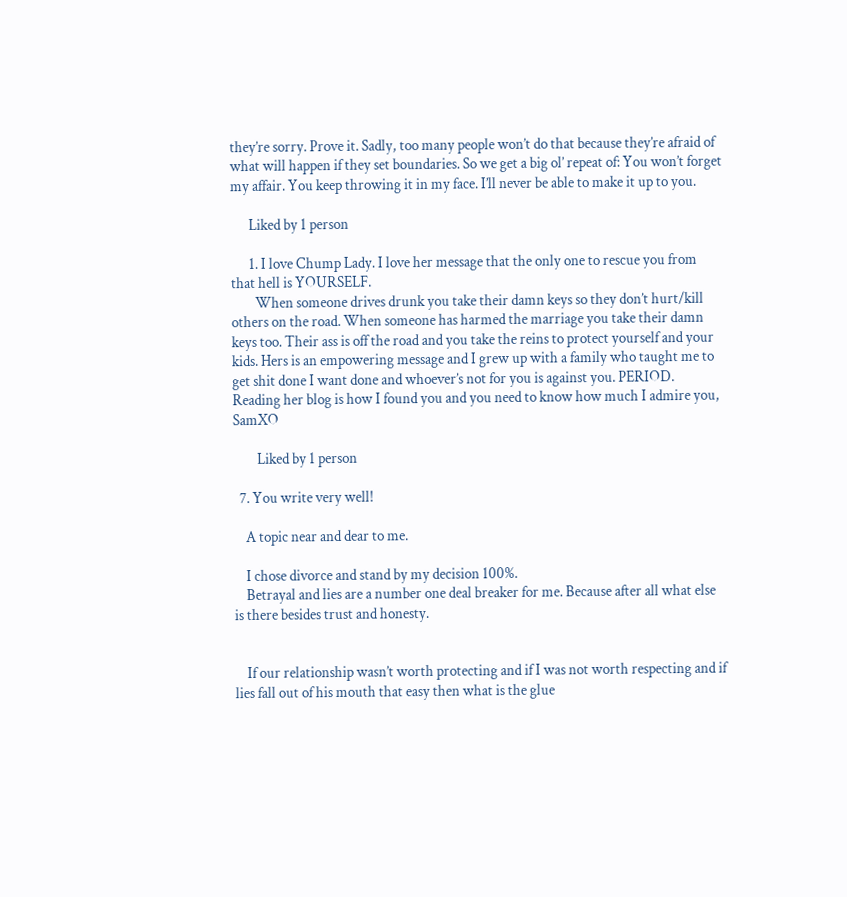they’re sorry. Prove it. Sadly, too many people won’t do that because they’re afraid of what will happen if they set boundaries. So we get a big ol’ repeat of: You won’t forget my affair. You keep throwing it in my face. I’ll never be able to make it up to you.

      Liked by 1 person

      1. I love Chump Lady. I love her message that the only one to rescue you from that hell is YOURSELF.
        When someone drives drunk you take their damn keys so they don’t hurt/kill others on the road. When someone has harmed the marriage you take their damn keys too. Their ass is off the road and you take the reins to protect yourself and your kids. Hers is an empowering message and I grew up with a family who taught me to get shit done I want done and whoever’s not for you is against you. PERIOD. Reading her blog is how I found you and you need to know how much I admire you, SamXO

        Liked by 1 person

  7. You write very well!

    A topic near and dear to me.

    I chose divorce and stand by my decision 100%.
    Betrayal and lies are a number one deal breaker for me. Because after all what else is there besides trust and honesty.


    If our relationship wasn’t worth protecting and if I was not worth respecting and if lies fall out of his mouth that easy then what is the glue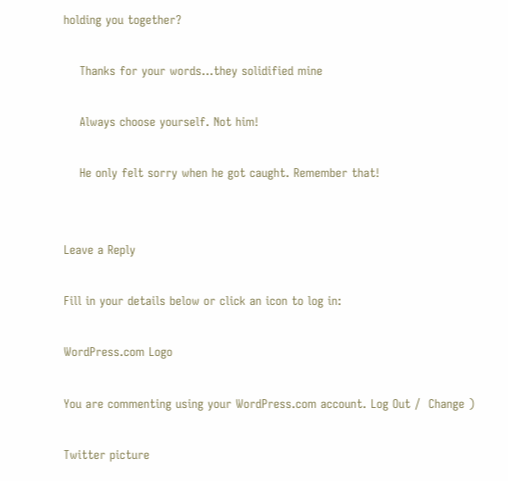holding you together?

    Thanks for your words…they solidified mine

    Always choose yourself. Not him!

    He only felt sorry when he got caught. Remember that!


Leave a Reply

Fill in your details below or click an icon to log in:

WordPress.com Logo

You are commenting using your WordPress.com account. Log Out /  Change )

Twitter picture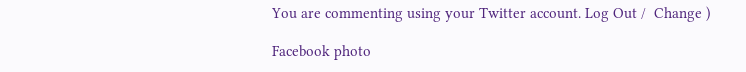You are commenting using your Twitter account. Log Out /  Change )

Facebook photo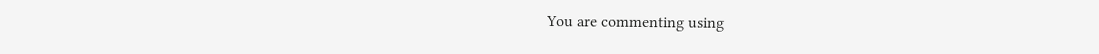You are commenting using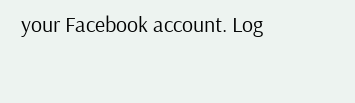your Facebook account. Log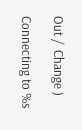Out /  Change )

Connecting to %s